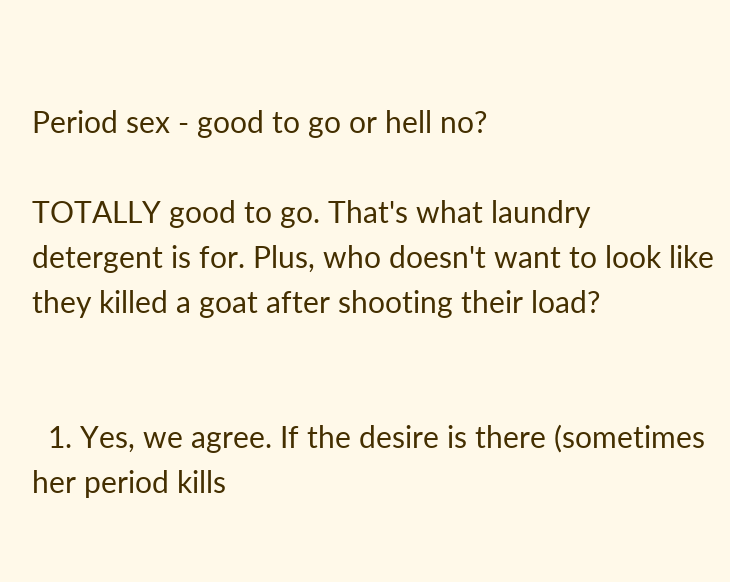Period sex - good to go or hell no?

TOTALLY good to go. That's what laundry detergent is for. Plus, who doesn't want to look like they killed a goat after shooting their load?


  1. Yes, we agree. If the desire is there (sometimes her period kills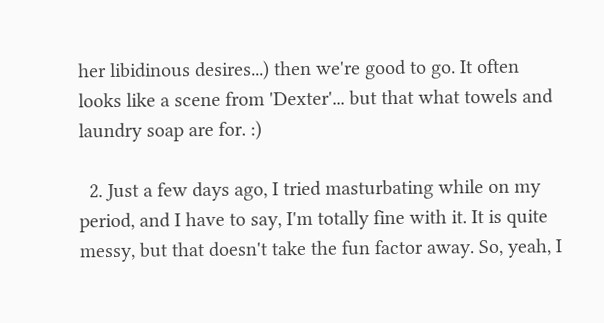her libidinous desires...) then we're good to go. It often looks like a scene from 'Dexter'... but that what towels and laundry soap are for. :)

  2. Just a few days ago, I tried masturbating while on my period, and I have to say, I'm totally fine with it. It is quite messy, but that doesn't take the fun factor away. So, yeah, I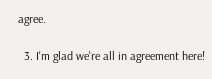agree.

  3. I'm glad we're all in agreement here!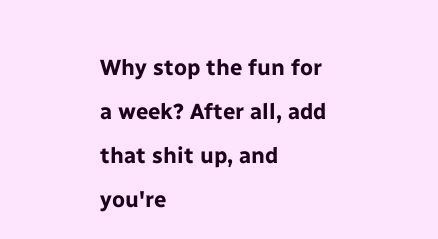Why stop the fun for a week? After all, add that shit up, and you're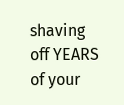shaving off YEARS of your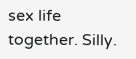sex life together. Silly.